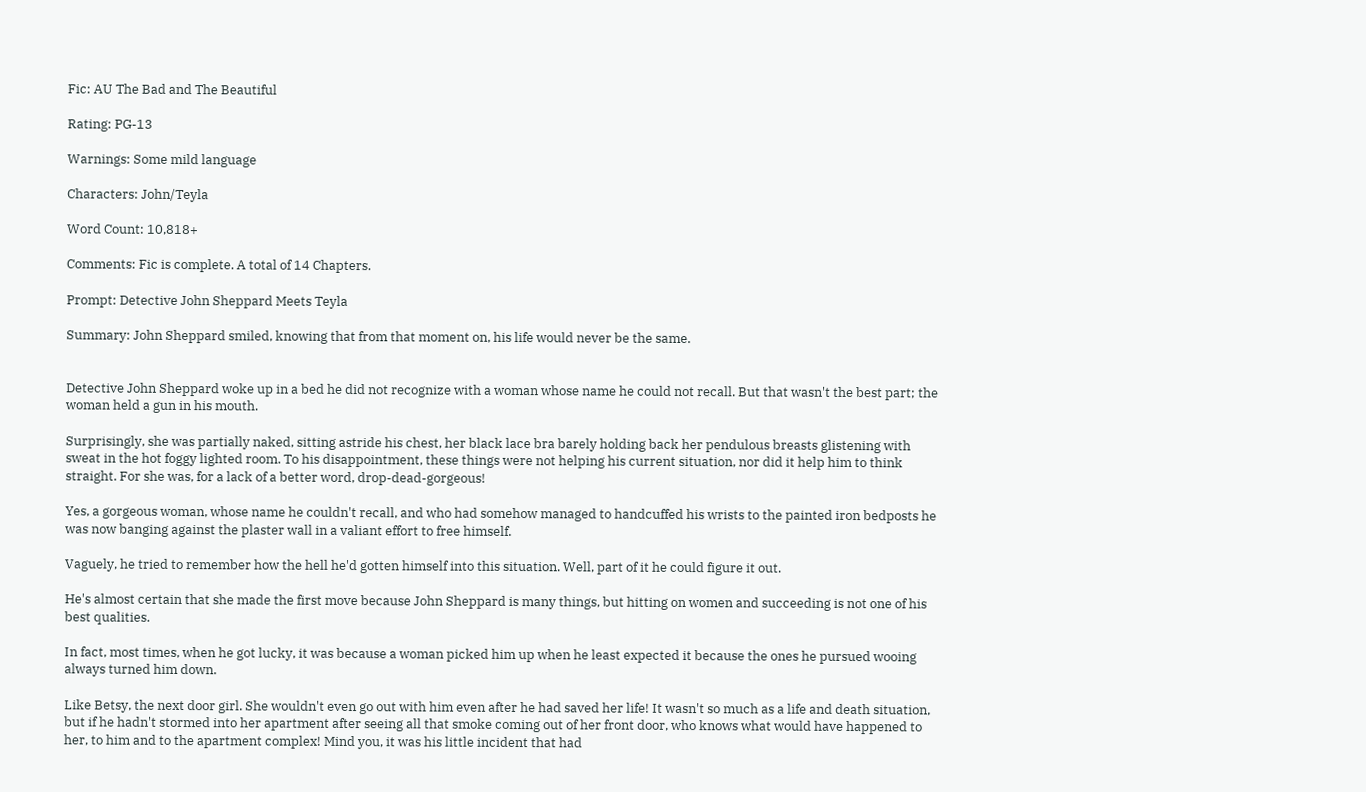Fic: AU The Bad and The Beautiful

Rating: PG-13

Warnings: Some mild language

Characters: John/Teyla

Word Count: 10,818+

Comments: Fic is complete. A total of 14 Chapters.

Prompt: Detective John Sheppard Meets Teyla

Summary: John Sheppard smiled, knowing that from that moment on, his life would never be the same.


Detective John Sheppard woke up in a bed he did not recognize with a woman whose name he could not recall. But that wasn't the best part; the woman held a gun in his mouth.

Surprisingly, she was partially naked, sitting astride his chest, her black lace bra barely holding back her pendulous breasts glistening with sweat in the hot foggy lighted room. To his disappointment, these things were not helping his current situation, nor did it help him to think straight. For she was, for a lack of a better word, drop-dead-gorgeous!

Yes, a gorgeous woman, whose name he couldn't recall, and who had somehow managed to handcuffed his wrists to the painted iron bedposts he was now banging against the plaster wall in a valiant effort to free himself.

Vaguely, he tried to remember how the hell he'd gotten himself into this situation. Well, part of it he could figure it out.

He's almost certain that she made the first move because John Sheppard is many things, but hitting on women and succeeding is not one of his best qualities.

In fact, most times, when he got lucky, it was because a woman picked him up when he least expected it because the ones he pursued wooing always turned him down.

Like Betsy, the next door girl. She wouldn't even go out with him even after he had saved her life! It wasn't so much as a life and death situation, but if he hadn't stormed into her apartment after seeing all that smoke coming out of her front door, who knows what would have happened to her, to him and to the apartment complex! Mind you, it was his little incident that had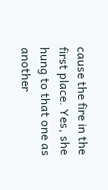cause the fire in the first place. Yes, she hung to that one as another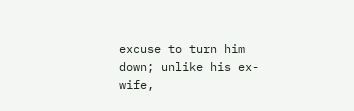excuse to turn him down; unlike his ex-wife,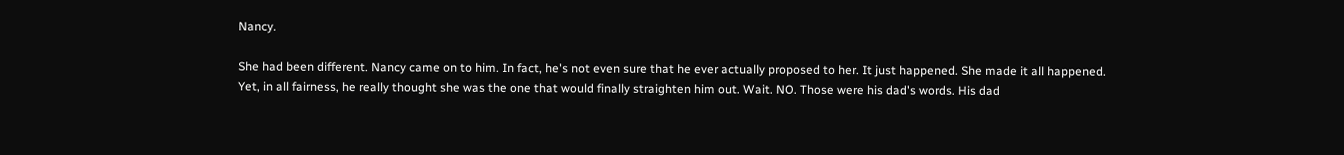Nancy.

She had been different. Nancy came on to him. In fact, he's not even sure that he ever actually proposed to her. It just happened. She made it all happened. Yet, in all fairness, he really thought she was the one that would finally straighten him out. Wait. NO. Those were his dad's words. His dad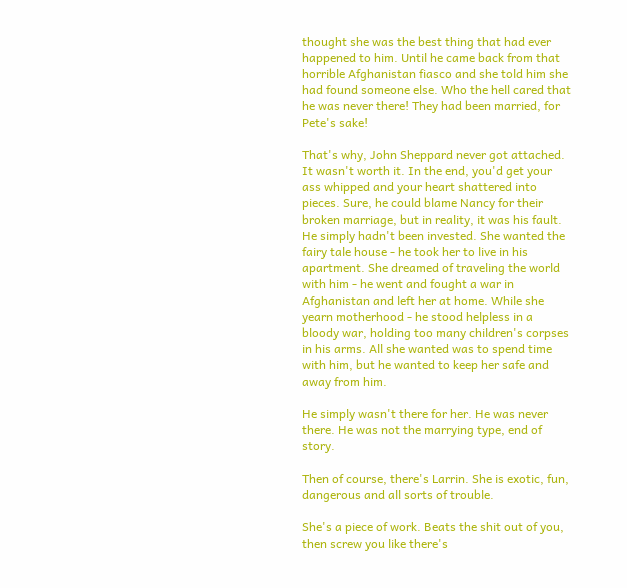thought she was the best thing that had ever happened to him. Until he came back from that horrible Afghanistan fiasco and she told him she had found someone else. Who the hell cared that he was never there! They had been married, for Pete's sake!

That's why, John Sheppard never got attached. It wasn't worth it. In the end, you'd get your ass whipped and your heart shattered into pieces. Sure, he could blame Nancy for their broken marriage, but in reality, it was his fault. He simply hadn't been invested. She wanted the fairy tale house - he took her to live in his apartment. She dreamed of traveling the world with him - he went and fought a war in Afghanistan and left her at home. While she yearn motherhood - he stood helpless in a bloody war, holding too many children's corpses in his arms. All she wanted was to spend time with him, but he wanted to keep her safe and away from him.

He simply wasn't there for her. He was never there. He was not the marrying type, end of story.

Then of course, there's Larrin. She is exotic, fun, dangerous and all sorts of trouble.

She's a piece of work. Beats the shit out of you, then screw you like there's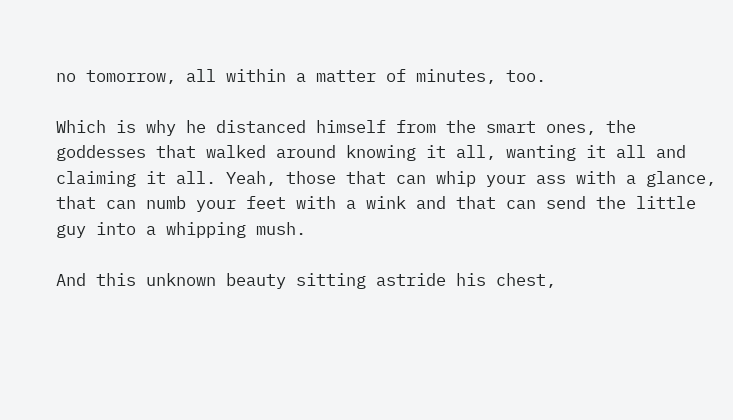no tomorrow, all within a matter of minutes, too.

Which is why he distanced himself from the smart ones, the goddesses that walked around knowing it all, wanting it all and claiming it all. Yeah, those that can whip your ass with a glance, that can numb your feet with a wink and that can send the little guy into a whipping mush.

And this unknown beauty sitting astride his chest,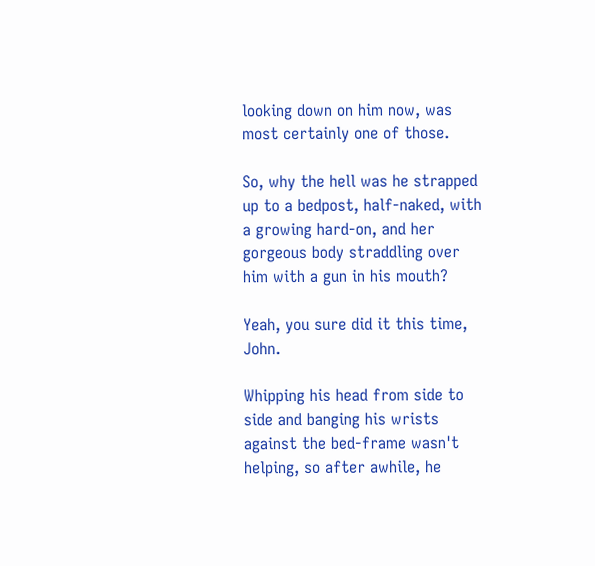looking down on him now, was most certainly one of those.

So, why the hell was he strapped up to a bedpost, half-naked, with a growing hard-on, and her gorgeous body straddling over him with a gun in his mouth?

Yeah, you sure did it this time, John.

Whipping his head from side to side and banging his wrists against the bed-frame wasn't helping, so after awhile, he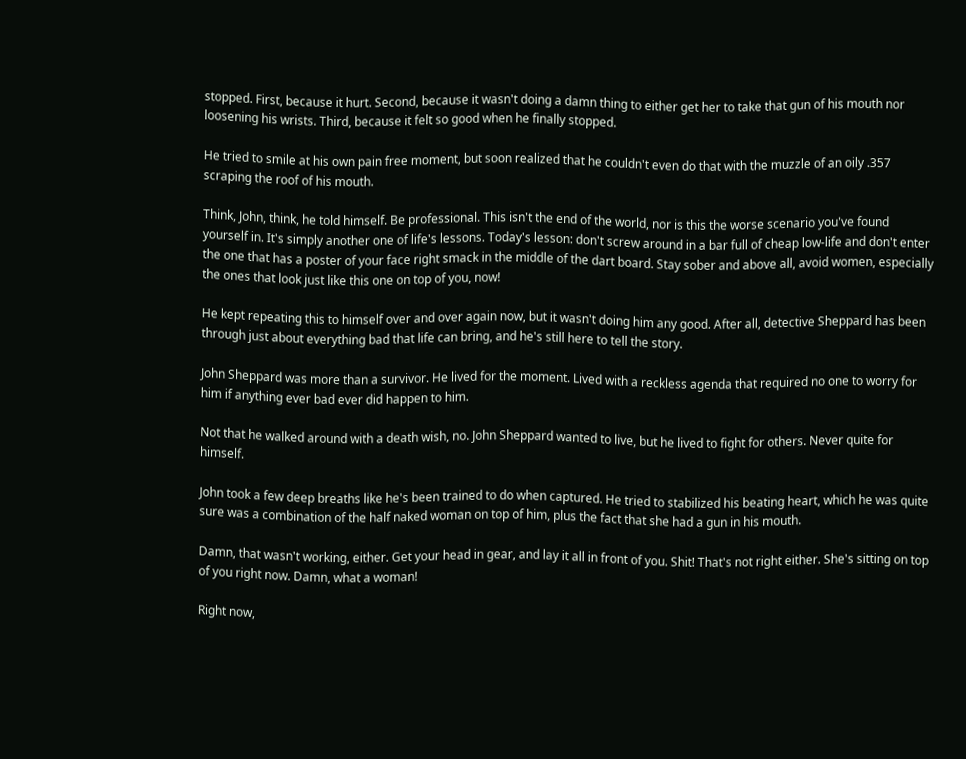stopped. First, because it hurt. Second, because it wasn't doing a damn thing to either get her to take that gun of his mouth nor loosening his wrists. Third, because it felt so good when he finally stopped.

He tried to smile at his own pain free moment, but soon realized that he couldn't even do that with the muzzle of an oily .357 scraping the roof of his mouth.

Think, John, think, he told himself. Be professional. This isn't the end of the world, nor is this the worse scenario you've found yourself in. It's simply another one of life's lessons. Today's lesson: don't screw around in a bar full of cheap low-life and don't enter the one that has a poster of your face right smack in the middle of the dart board. Stay sober and above all, avoid women, especially the ones that look just like this one on top of you, now!

He kept repeating this to himself over and over again now, but it wasn't doing him any good. After all, detective Sheppard has been through just about everything bad that life can bring, and he's still here to tell the story.

John Sheppard was more than a survivor. He lived for the moment. Lived with a reckless agenda that required no one to worry for him if anything ever bad ever did happen to him.

Not that he walked around with a death wish, no. John Sheppard wanted to live, but he lived to fight for others. Never quite for himself.

John took a few deep breaths like he's been trained to do when captured. He tried to stabilized his beating heart, which he was quite sure was a combination of the half naked woman on top of him, plus the fact that she had a gun in his mouth.

Damn, that wasn't working, either. Get your head in gear, and lay it all in front of you. Shit! That's not right either. She's sitting on top of you right now. Damn, what a woman!

Right now,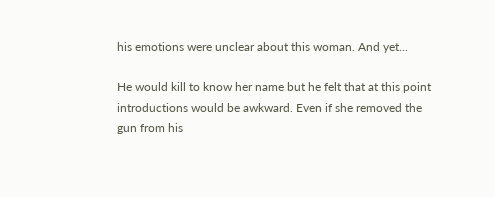his emotions were unclear about this woman. And yet...

He would kill to know her name but he felt that at this point introductions would be awkward. Even if she removed the gun from his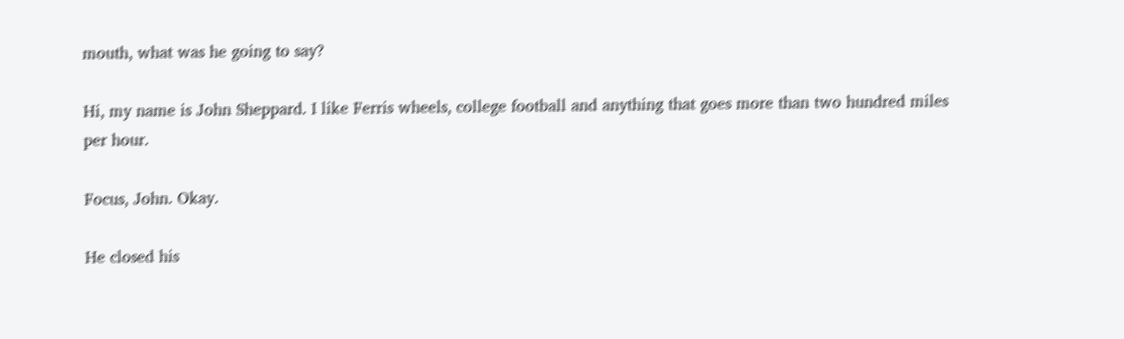mouth, what was he going to say?

Hi, my name is John Sheppard. I like Ferris wheels, college football and anything that goes more than two hundred miles per hour.

Focus, John. Okay.

He closed his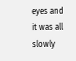eyes and it was all slowly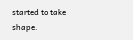started to take shape.